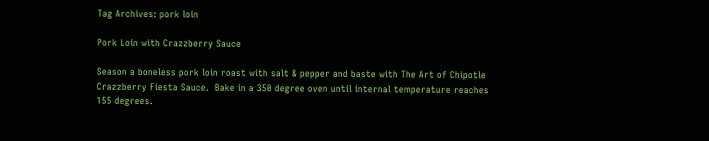Tag Archives: pork loin

Pork Loin with Crazzberry Sauce

Season a boneless pork loin roast with salt & pepper and baste with The Art of Chipotle Crazzberry Fiesta Sauce.  Bake in a 350 degree oven until internal temperature reaches 155 degrees.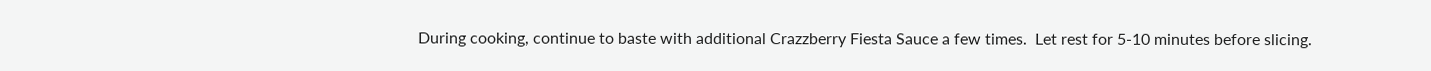During cooking, continue to baste with additional Crazzberry Fiesta Sauce a few times.  Let rest for 5-10 minutes before slicing.